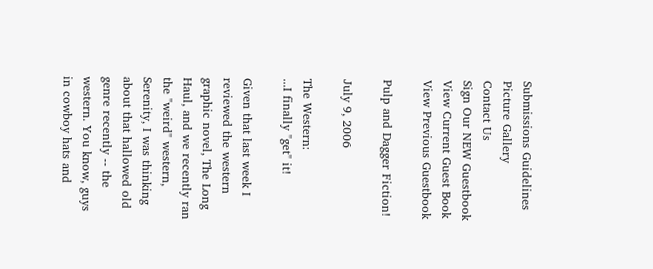Submissions Guidelines
Picture Gallery
Contact Us
Sign Our NEW Guestbook
View Current Guest Book
View Previous Guestbook

Pulp and Dagger Fiction!

July 9, 2006

The Western:
...I finally "get" it!

Given that last week I reviewed the western graphic novel, The Long Haul, and we recently ran the "weird" western, Serenity, I was thinking about that hallowed old genre recently -- the western. You know, guys in cowboy hats and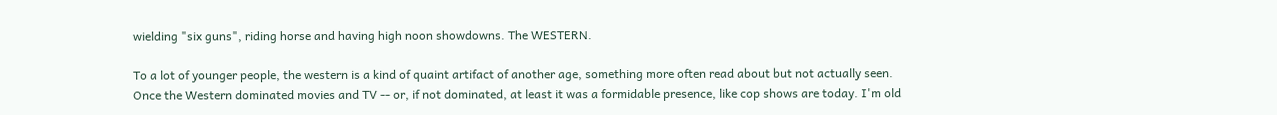wielding "six guns", riding horse and having high noon showdowns. The WESTERN.

To a lot of younger people, the western is a kind of quaint artifact of another age, something more often read about but not actually seen. Once the Western dominated movies and TV -- or, if not dominated, at least it was a formidable presence, like cop shows are today. I'm old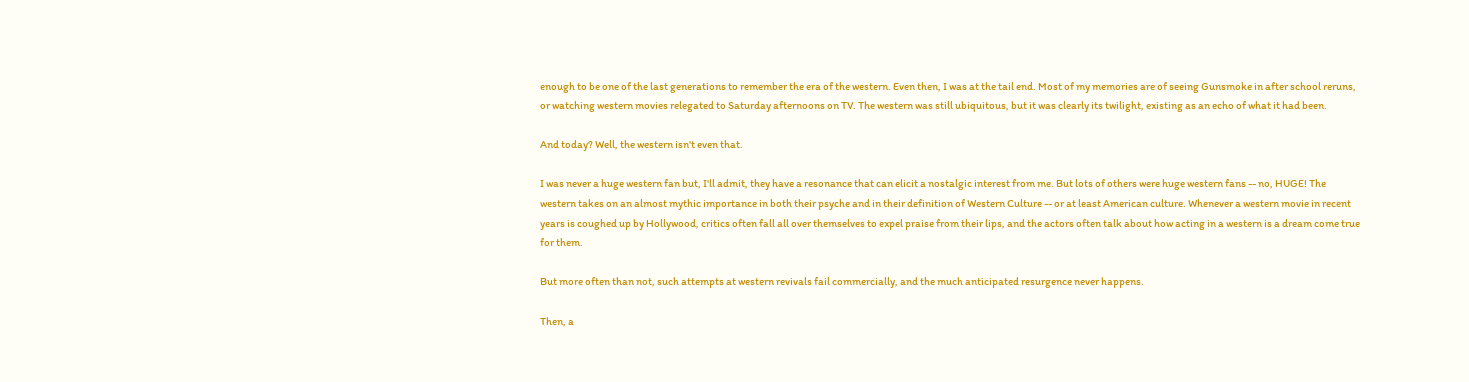enough to be one of the last generations to remember the era of the western. Even then, I was at the tail end. Most of my memories are of seeing Gunsmoke in after school reruns, or watching western movies relegated to Saturday afternoons on TV. The western was still ubiquitous, but it was clearly its twilight, existing as an echo of what it had been.

And today? Well, the western isn't even that.

I was never a huge western fan but, I'll admit, they have a resonance that can elicit a nostalgic interest from me. But lots of others were huge western fans -- no, HUGE! The western takes on an almost mythic importance in both their psyche and in their definition of Western Culture -- or at least American culture. Whenever a western movie in recent years is coughed up by Hollywood, critics often fall all over themselves to expel praise from their lips, and the actors often talk about how acting in a western is a dream come true for them.

But more often than not, such attempts at western revivals fail commercially, and the much anticipated resurgence never happens.

Then, a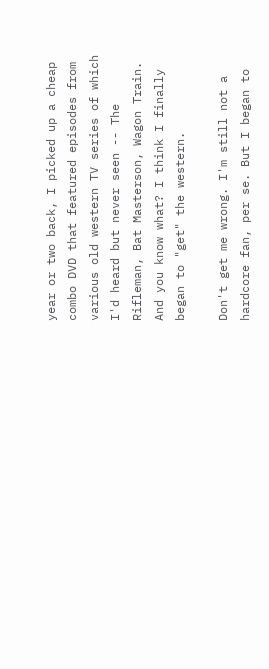year or two back, I picked up a cheap combo DVD that featured episodes from various old western TV series of which I'd heard but never seen -- The Rifleman, Bat Masterson, Wagon Train. And you know what? I think I finally began to "get" the western.

Don't get me wrong. I'm still not a hardcore fan, per se. But I began to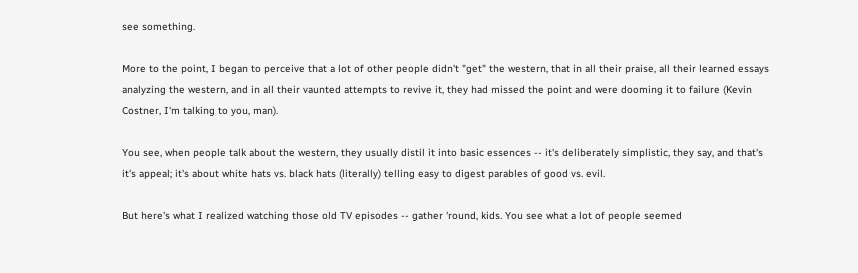see something.

More to the point, I began to perceive that a lot of other people didn't "get" the western, that in all their praise, all their learned essays analyzing the western, and in all their vaunted attempts to revive it, they had missed the point and were dooming it to failure (Kevin Costner, I'm talking to you, man).

You see, when people talk about the western, they usually distil it into basic essences -- it's deliberately simplistic, they say, and that's it's appeal; it's about white hats vs. black hats (literally) telling easy to digest parables of good vs. evil.

But here's what I realized watching those old TV episodes -- gather 'round, kids. You see what a lot of people seemed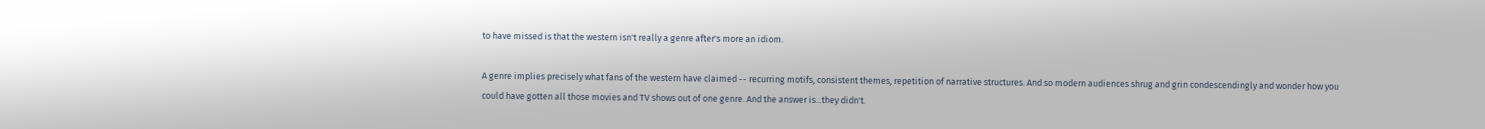to have missed is that the western isn't really a genre after's more an idiom.

A genre implies precisely what fans of the western have claimed -- recurring motifs, consistent themes, repetition of narrative structures. And so modern audiences shrug and grin condescendingly and wonder how you could have gotten all those movies and TV shows out of one genre. And the answer is...they didn't.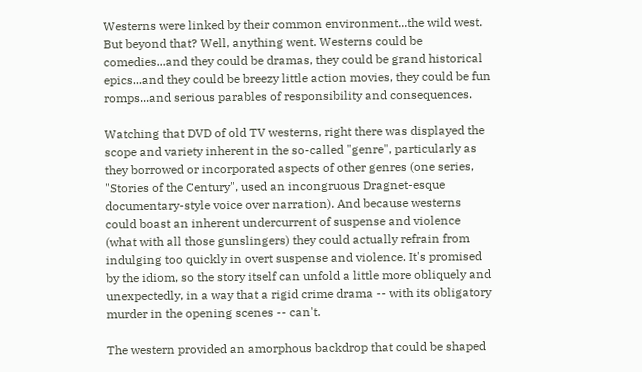Westerns were linked by their common environment...the wild west. But beyond that? Well, anything went. Westerns could be comedies...and they could be dramas, they could be grand historical epics...and they could be breezy little action movies, they could be fun romps...and serious parables of responsibility and consequences.

Watching that DVD of old TV westerns, right there was displayed the scope and variety inherent in the so-called "genre", particularly as they borrowed or incorporated aspects of other genres (one series, "Stories of the Century", used an incongruous Dragnet-esque documentary-style voice over narration). And because westerns could boast an inherent undercurrent of suspense and violence (what with all those gunslingers) they could actually refrain from indulging too quickly in overt suspense and violence. It's promised by the idiom, so the story itself can unfold a little more obliquely and unexpectedly, in a way that a rigid crime drama -- with its obligatory murder in the opening scenes -- can't.

The western provided an amorphous backdrop that could be shaped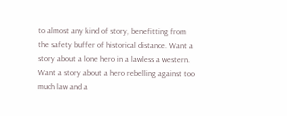to almost any kind of story, benefitting from the safety buffer of historical distance. Want a story about a lone hero in a lawless a western. Want a story about a hero rebelling against too much law and a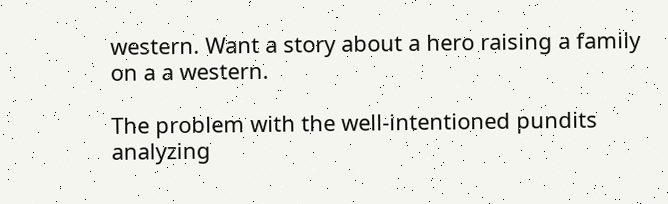western. Want a story about a hero raising a family on a a western.

The problem with the well-intentioned pundits analyzing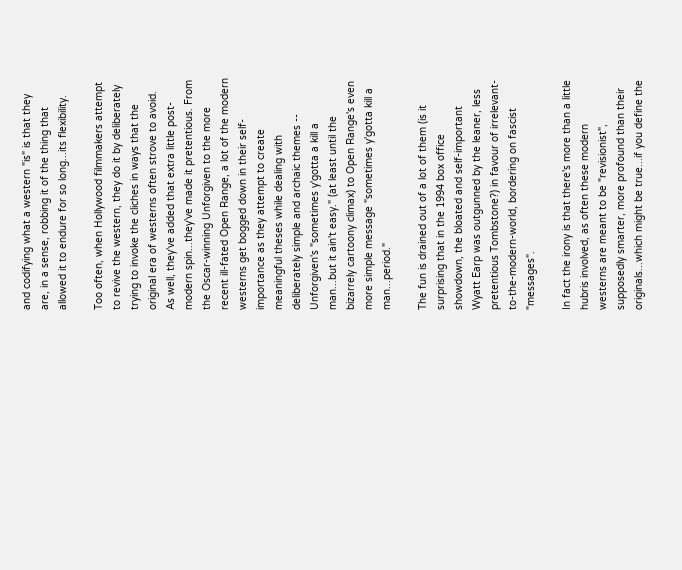and codifying what a western "is" is that they are, in a sense, robbing it of the thing that allowed it to endure for so long...its flexibility.

Too often, when Hollywood filmmakers attempt to revive the western, they do it by deliberately trying to invoke the cliches in ways that the original era of westerns often strove to avoid. As well, they've added that extra little post-modern spin...they've made it pretentious. From the Oscar-winning Unforgiven to the more recent ill-fated Open Range, a lot of the modern westerns get bogged down in their self-importance as they attempt to create meaningful theses while dealing with deliberately simple and archaic themes -- Unforgiven's "sometimes y'gotta a kill a man...but it ain't easy." (at least until the bizarrely cartoony climax) to Open Range's even more simple message "sometimes y'gotta kill a man...period."

The fun is drained out of a lot of them (is it surprising that in the 1994 box office showdown, the bloated and self-important Wyatt Earp was outgunned by the leaner, less pretentious Tombstone?) in favour of irrelevant-to-the-modern-world, bordering on fascist "messages".

In fact the irony is that there's more than a little hubris involved, as often these modern westerns are meant to be "revisionist", supposedly smarter, more profound than their originals...which might be true...if you define the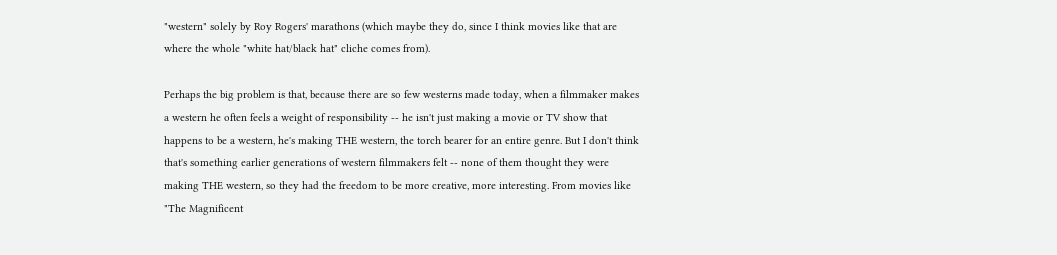"western" solely by Roy Rogers' marathons (which maybe they do, since I think movies like that are where the whole "white hat/black hat" cliche comes from).

Perhaps the big problem is that, because there are so few westerns made today, when a filmmaker makes a western he often feels a weight of responsibility -- he isn't just making a movie or TV show that happens to be a western, he's making THE western, the torch bearer for an entire genre. But I don't think that's something earlier generations of western filmmakers felt -- none of them thought they were making THE western, so they had the freedom to be more creative, more interesting. From movies like "The Magnificent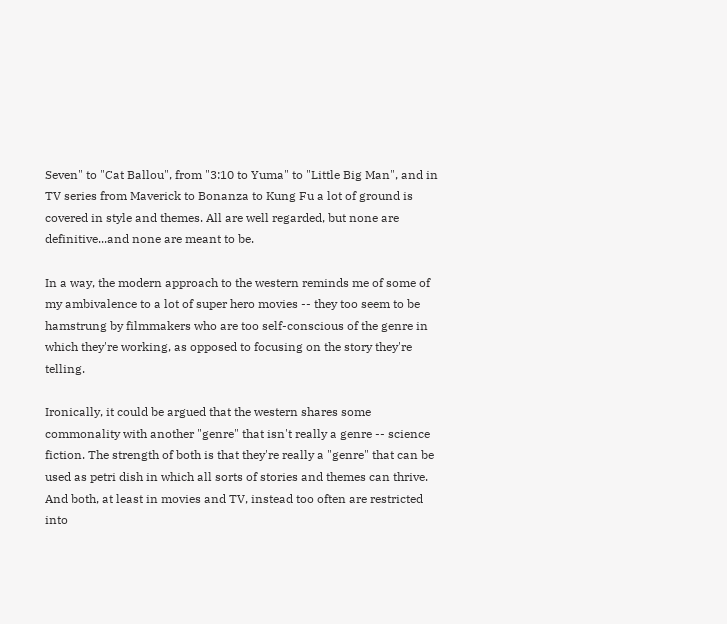Seven" to "Cat Ballou", from "3:10 to Yuma" to "Little Big Man", and in TV series from Maverick to Bonanza to Kung Fu a lot of ground is covered in style and themes. All are well regarded, but none are definitive...and none are meant to be.

In a way, the modern approach to the western reminds me of some of my ambivalence to a lot of super hero movies -- they too seem to be hamstrung by filmmakers who are too self-conscious of the genre in which they're working, as opposed to focusing on the story they're telling.

Ironically, it could be argued that the western shares some commonality with another "genre" that isn't really a genre -- science fiction. The strength of both is that they're really a "genre" that can be used as petri dish in which all sorts of stories and themes can thrive. And both, at least in movies and TV, instead too often are restricted into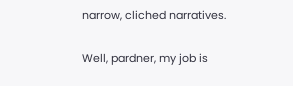narrow, cliched narratives.

Well, pardner, my job is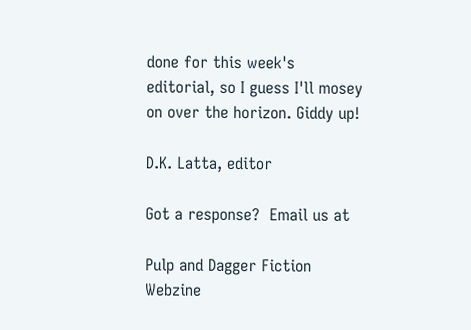done for this week's editorial, so I guess I'll mosey on over the horizon. Giddy up!

D.K. Latta, editor

Got a response?  Email us at

Pulp and Dagger Fiction Webzine